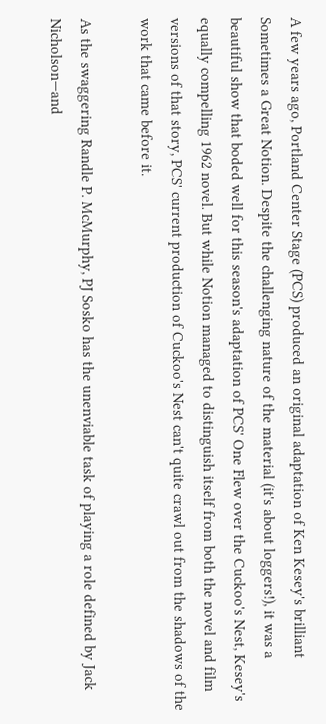A few years ago, Portland Center Stage (PCS) produced an original adaptation of Ken Kesey's brilliant Sometimes a Great Notion. Despite the challenging nature of the material (it's about loggers!), it was a beautiful show that boded well for this season's adaptation of PCS' One Flew over the Cuckoo's Nest, Kesey's equally compelling 1962 novel. But while Notion managed to distinguish itself from both the novel and film versions of that story, PCS' current production of Cuckoo's Nest can't quite crawl out from the shadows of the work that came before it.

As the swaggering Randle P. McMurphy, PJ Sosko has the unenviable task of playing a role defined by Jack Nicholson—and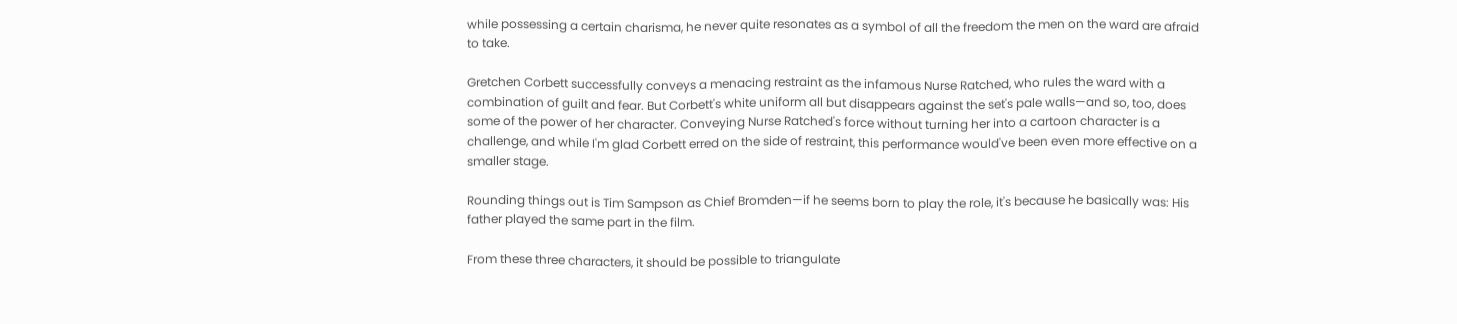while possessing a certain charisma, he never quite resonates as a symbol of all the freedom the men on the ward are afraid to take.

Gretchen Corbett successfully conveys a menacing restraint as the infamous Nurse Ratched, who rules the ward with a combination of guilt and fear. But Corbett's white uniform all but disappears against the set's pale walls—and so, too, does some of the power of her character. Conveying Nurse Ratched's force without turning her into a cartoon character is a challenge, and while I'm glad Corbett erred on the side of restraint, this performance would've been even more effective on a smaller stage.

Rounding things out is Tim Sampson as Chief Bromden—if he seems born to play the role, it's because he basically was: His father played the same part in the film.

From these three characters, it should be possible to triangulate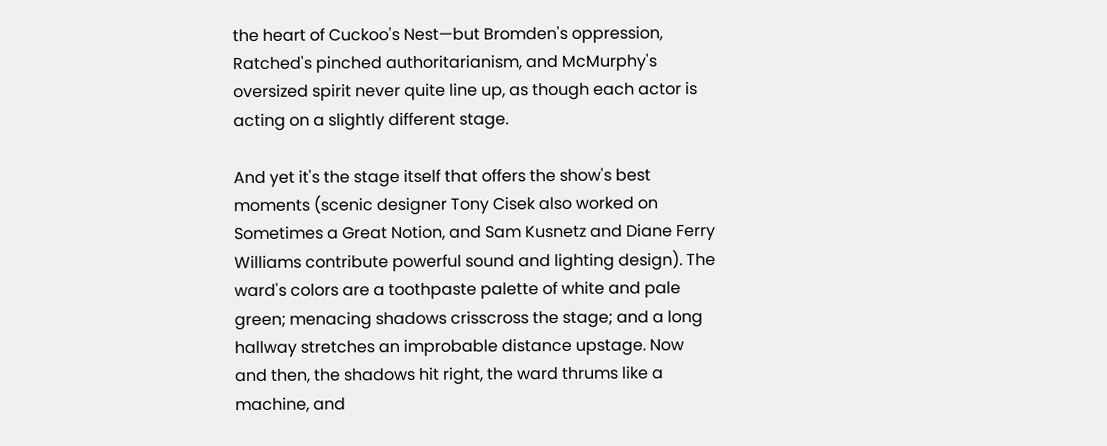the heart of Cuckoo's Nest—but Bromden's oppression, Ratched's pinched authoritarianism, and McMurphy's oversized spirit never quite line up, as though each actor is acting on a slightly different stage.

And yet it's the stage itself that offers the show's best moments (scenic designer Tony Cisek also worked on Sometimes a Great Notion, and Sam Kusnetz and Diane Ferry Williams contribute powerful sound and lighting design). The ward's colors are a toothpaste palette of white and pale green; menacing shadows crisscross the stage; and a long hallway stretches an improbable distance upstage. Now and then, the shadows hit right, the ward thrums like a machine, and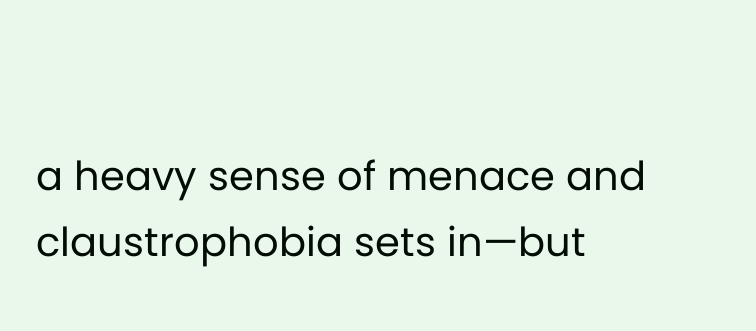a heavy sense of menace and claustrophobia sets in—but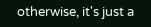otherwise, it's just a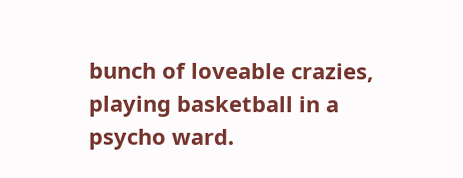bunch of loveable crazies, playing basketball in a psycho ward.